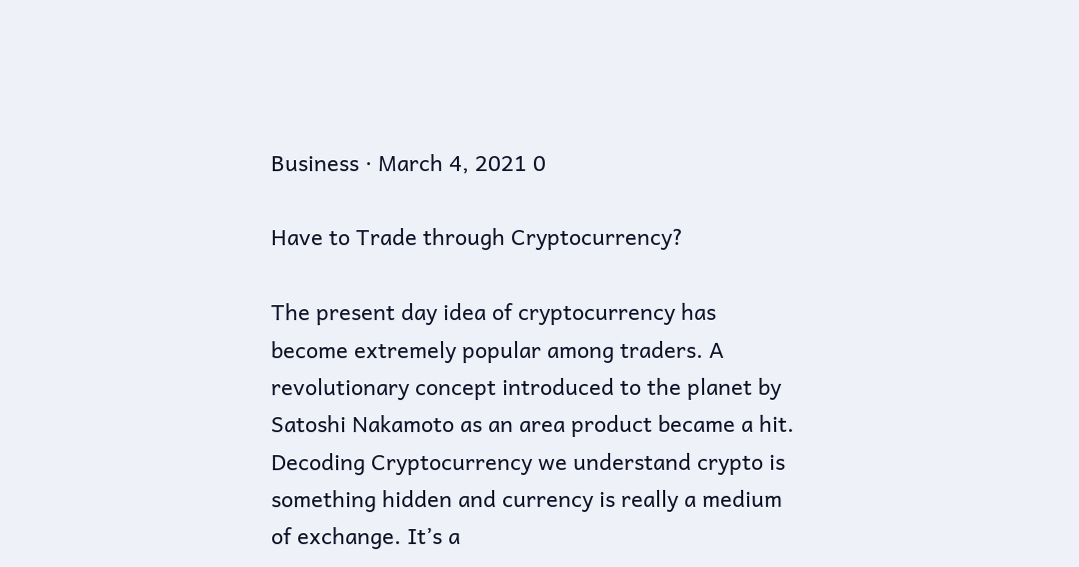Business · March 4, 2021 0

Have to Trade through Cryptocurrency?

The present day idea of cryptocurrency has become extremely popular among traders. A revolutionary concept introduced to the planet by Satoshi Nakamoto as an area product became a hit. Decoding Cryptocurrency we understand crypto is something hidden and currency is really a medium of exchange. It’s a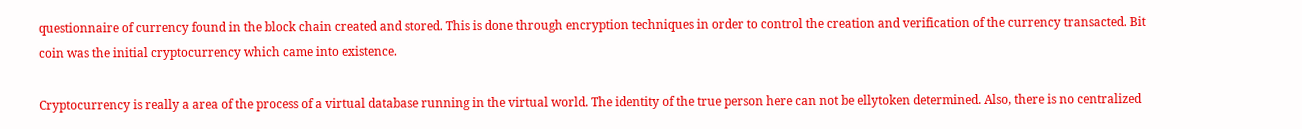questionnaire of currency found in the block chain created and stored. This is done through encryption techniques in order to control the creation and verification of the currency transacted. Bit coin was the initial cryptocurrency which came into existence.

Cryptocurrency is really a area of the process of a virtual database running in the virtual world. The identity of the true person here can not be ellytoken determined. Also, there is no centralized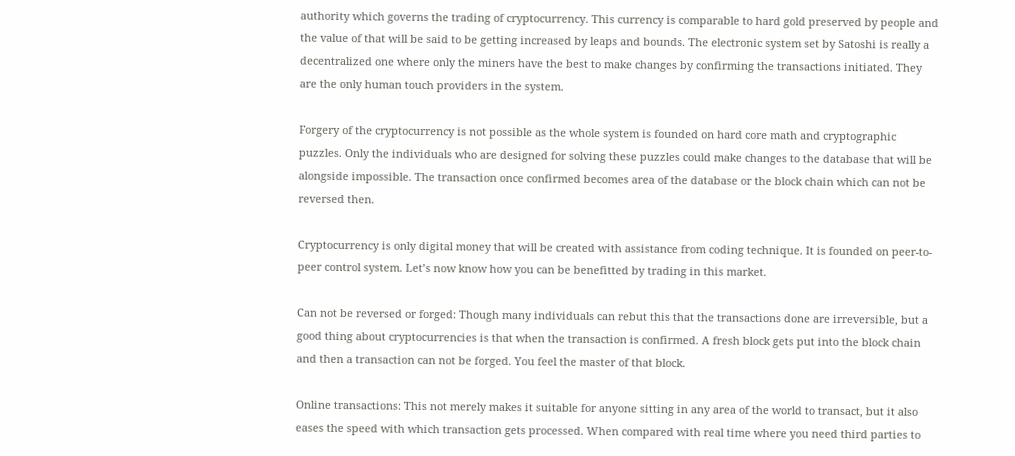authority which governs the trading of cryptocurrency. This currency is comparable to hard gold preserved by people and the value of that will be said to be getting increased by leaps and bounds. The electronic system set by Satoshi is really a decentralized one where only the miners have the best to make changes by confirming the transactions initiated. They are the only human touch providers in the system.

Forgery of the cryptocurrency is not possible as the whole system is founded on hard core math and cryptographic puzzles. Only the individuals who are designed for solving these puzzles could make changes to the database that will be alongside impossible. The transaction once confirmed becomes area of the database or the block chain which can not be reversed then.

Cryptocurrency is only digital money that will be created with assistance from coding technique. It is founded on peer-to-peer control system. Let’s now know how you can be benefitted by trading in this market.

Can not be reversed or forged: Though many individuals can rebut this that the transactions done are irreversible, but a good thing about cryptocurrencies is that when the transaction is confirmed. A fresh block gets put into the block chain and then a transaction can not be forged. You feel the master of that block.

Online transactions: This not merely makes it suitable for anyone sitting in any area of the world to transact, but it also eases the speed with which transaction gets processed. When compared with real time where you need third parties to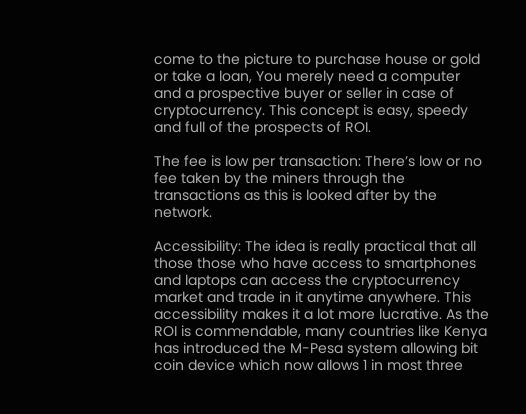come to the picture to purchase house or gold or take a loan, You merely need a computer and a prospective buyer or seller in case of cryptocurrency. This concept is easy, speedy and full of the prospects of ROI.

The fee is low per transaction: There’s low or no fee taken by the miners through the transactions as this is looked after by the network.

Accessibility: The idea is really practical that all those those who have access to smartphones and laptops can access the cryptocurrency market and trade in it anytime anywhere. This accessibility makes it a lot more lucrative. As the ROI is commendable, many countries like Kenya has introduced the M-Pesa system allowing bit coin device which now allows 1 in most three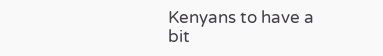Kenyans to have a bit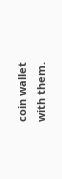coin wallet with them.